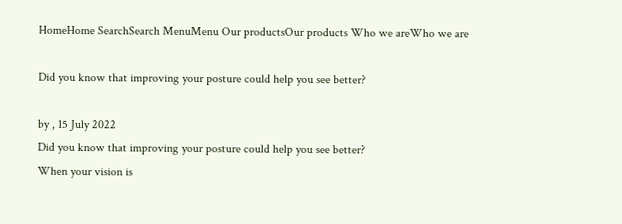HomeHome SearchSearch MenuMenu Our productsOur products Who we areWho we are

Did you know that improving your posture could help you see better?

by , 15 July 2022
Did you know that improving your posture could help you see better?
When your vision is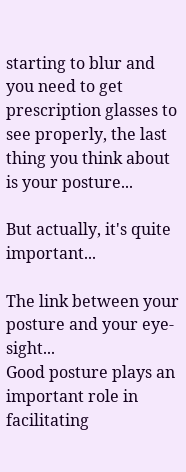starting to blur and you need to get prescription glasses to see properly, the last thing you think about is your posture...

But actually, it's quite important...

The link between your posture and your eye-sight...
Good posture plays an important role in facilitating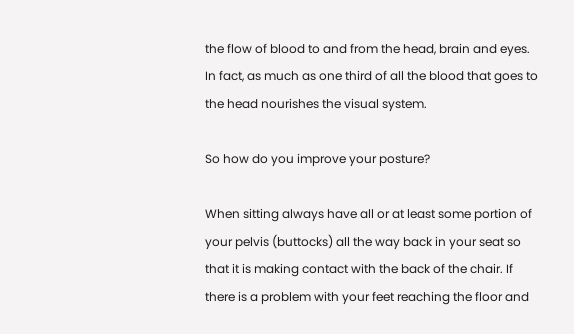the flow of blood to and from the head, brain and eyes. In fact, as much as one third of all the blood that goes to the head nourishes the visual system.

So how do you improve your posture?

When sitting always have all or at least some portion of your pelvis (buttocks) all the way back in your seat so that it is making contact with the back of the chair. If there is a problem with your feet reaching the floor and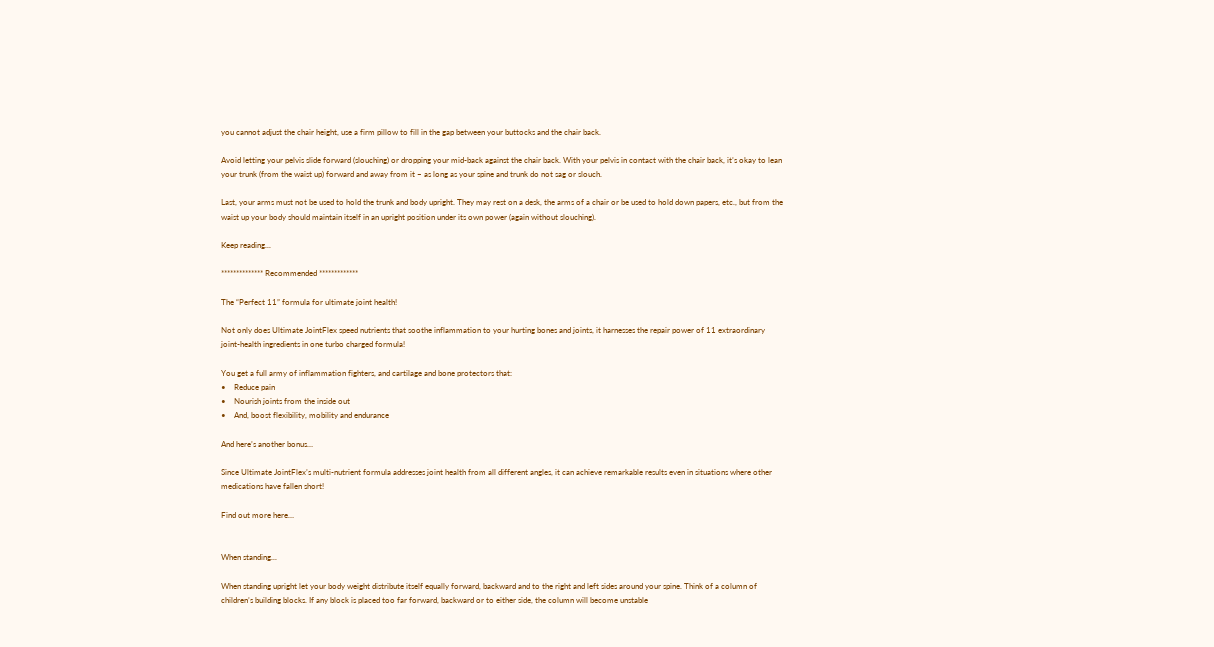you cannot adjust the chair height, use a firm pillow to fill in the gap between your buttocks and the chair back.

Avoid letting your pelvis slide forward (slouching) or dropping your mid-back against the chair back. With your pelvis in contact with the chair back, it’s okay to lean your trunk (from the waist up) forward and away from it – as long as your spine and trunk do not sag or slouch.

Last, your arms must not be used to hold the trunk and body upright. They may rest on a desk, the arms of a chair or be used to hold down papers, etc., but from the waist up your body should maintain itself in an upright position under its own power (again without slouching).

Keep reading...

************** Recommended *************

The “Perfect 11” formula for ultimate joint health!

Not only does Ultimate JointFlex speed nutrients that soothe inflammation to your hurting bones and joints, it harnesses the repair power of 11 extraordinary joint-health ingredients in one turbo charged formula!

You get a full army of inflammation fighters, and cartilage and bone protectors that:
•    Reduce pain
•    Nourish joints from the inside out
•    And, boost flexibility, mobility and endurance

And here’s another bonus…

Since Ultimate JointFlex’s multi-nutrient formula addresses joint health from all different angles, it can achieve remarkable results even in situations where other medications have fallen short!

Find out more here…


When standing...

When standing upright let your body weight distribute itself equally forward, backward and to the right and left sides around your spine. Think of a column of children’s building blocks. If any block is placed too far forward, backward or to either side, the column will become unstable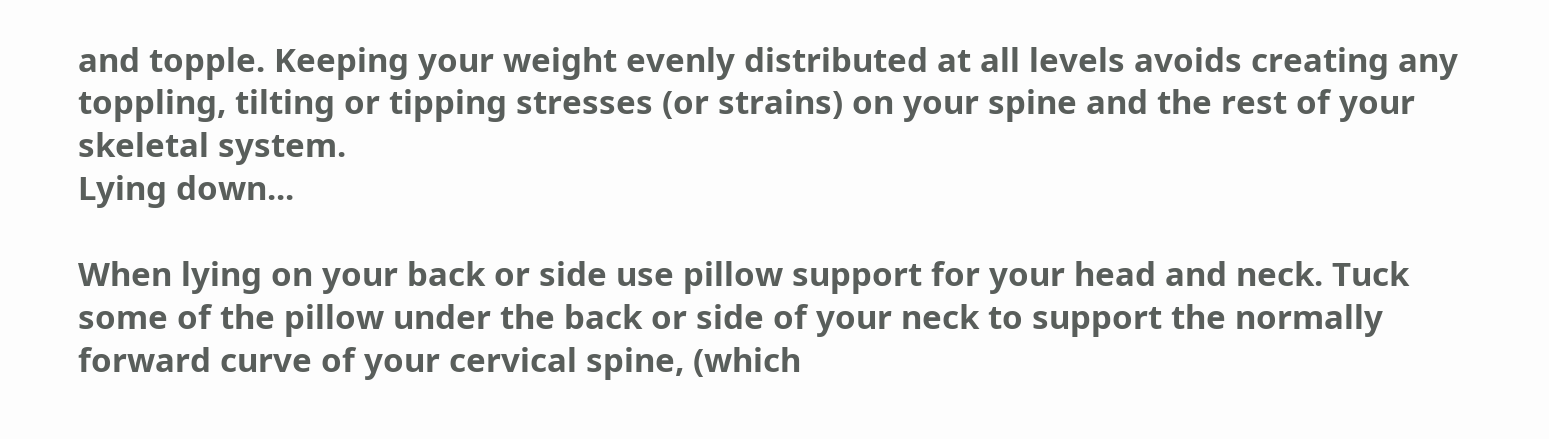and topple. Keeping your weight evenly distributed at all levels avoids creating any toppling, tilting or tipping stresses (or strains) on your spine and the rest of your skeletal system.
Lying down...

When lying on your back or side use pillow support for your head and neck. Tuck some of the pillow under the back or side of your neck to support the normally forward curve of your cervical spine, (which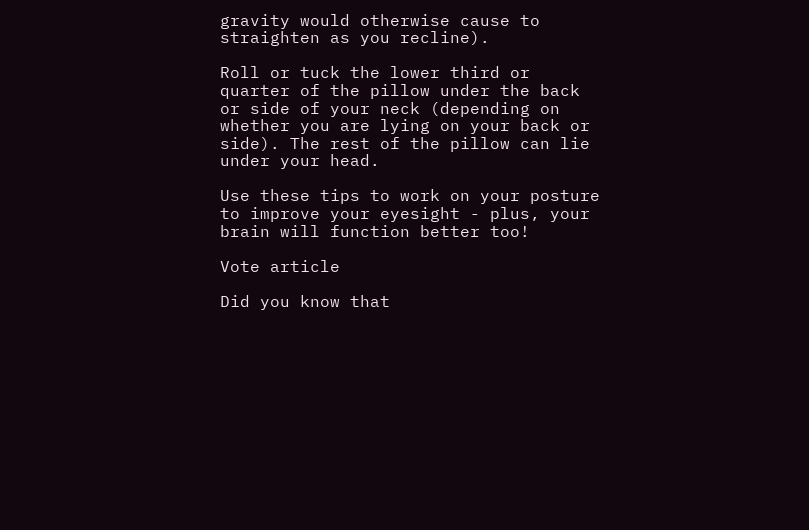gravity would otherwise cause to straighten as you recline).

Roll or tuck the lower third or quarter of the pillow under the back or side of your neck (depending on whether you are lying on your back or side). The rest of the pillow can lie under your head.

Use these tips to work on your posture to improve your eyesight - plus, your brain will function better too!

Vote article

Did you know that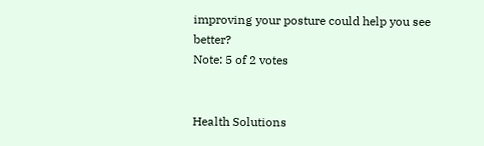improving your posture could help you see better?
Note: 5 of 2 votes


Health Solutions